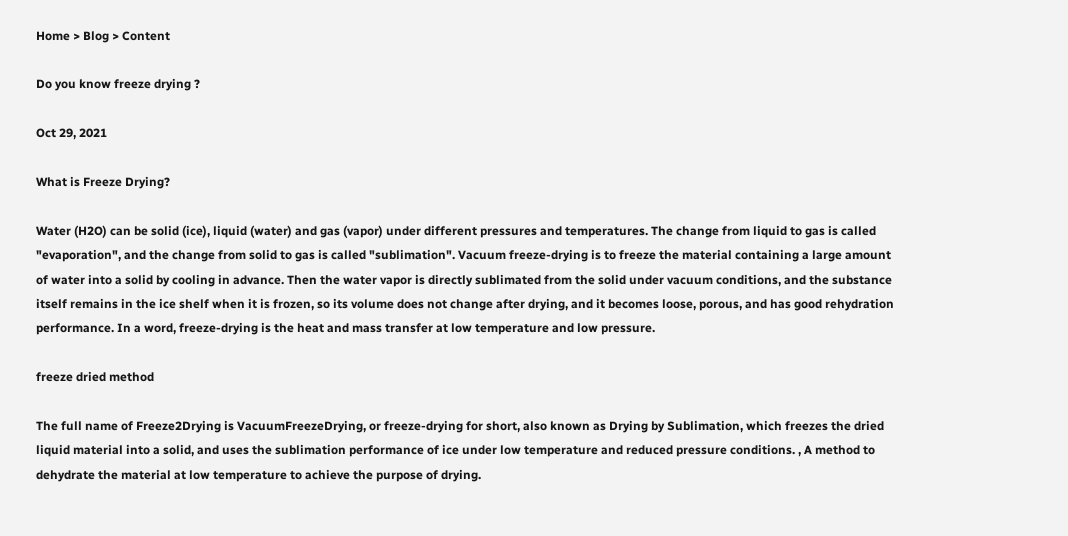Home > Blog > Content

Do you know freeze drying ?

Oct 29, 2021

What is Freeze Drying?

Water (H2O) can be solid (ice), liquid (water) and gas (vapor) under different pressures and temperatures. The change from liquid to gas is called "evaporation", and the change from solid to gas is called "sublimation". Vacuum freeze-drying is to freeze the material containing a large amount of water into a solid by cooling in advance. Then the water vapor is directly sublimated from the solid under vacuum conditions, and the substance itself remains in the ice shelf when it is frozen, so its volume does not change after drying, and it becomes loose, porous, and has good rehydration performance. In a word, freeze-drying is the heat and mass transfer at low temperature and low pressure.

freeze dried method

The full name of Freeze2Drying is VacuumFreezeDrying, or freeze-drying for short, also known as Drying by Sublimation, which freezes the dried liquid material into a solid, and uses the sublimation performance of ice under low temperature and reduced pressure conditions. , A method to dehydrate the material at low temperature to achieve the purpose of drying.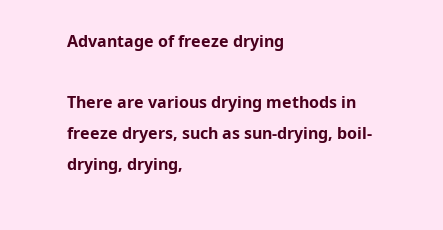Advantage of freeze drying

There are various drying methods in freeze dryers, such as sun-drying, boil-drying, drying,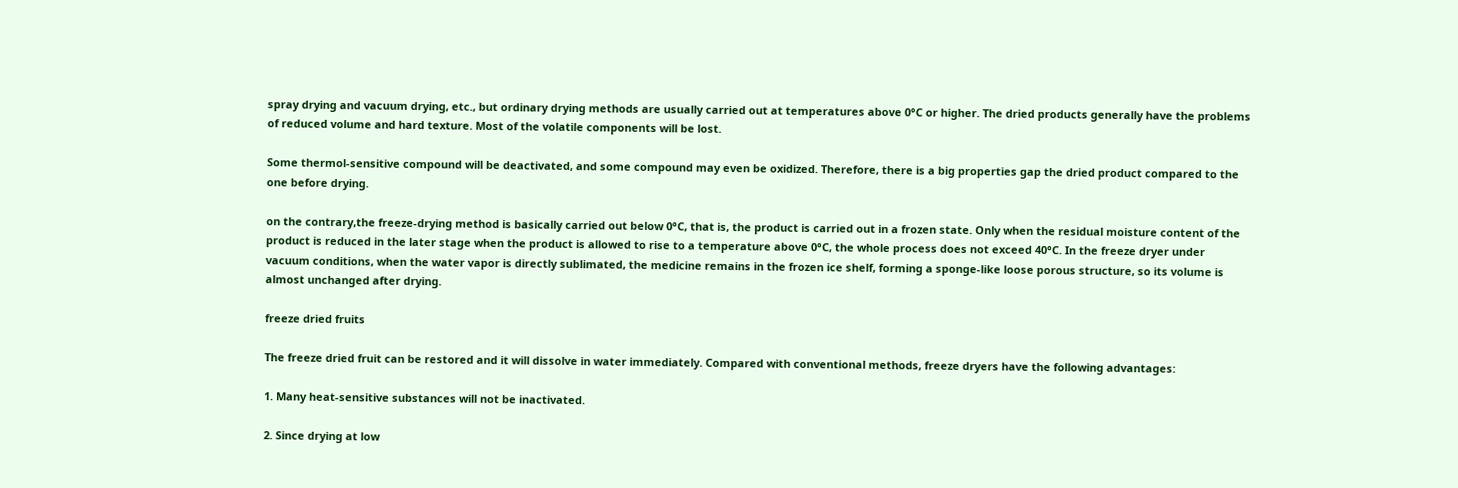spray drying and vacuum drying, etc., but ordinary drying methods are usually carried out at temperatures above 0°C or higher. The dried products generally have the problems of reduced volume and hard texture. Most of the volatile components will be lost.

Some thermol-sensitive compound will be deactivated, and some compound may even be oxidized. Therefore, there is a big properties gap the dried product compared to the one before drying.

on the contrary,the freeze-drying method is basically carried out below 0°C, that is, the product is carried out in a frozen state. Only when the residual moisture content of the product is reduced in the later stage when the product is allowed to rise to a temperature above 0°C, the whole process does not exceed 40°C. In the freeze dryer under vacuum conditions, when the water vapor is directly sublimated, the medicine remains in the frozen ice shelf, forming a sponge-like loose porous structure, so its volume is almost unchanged after drying.

freeze dried fruits

The freeze dried fruit can be restored and it will dissolve in water immediately. Compared with conventional methods, freeze dryers have the following advantages:

1. Many heat-sensitive substances will not be inactivated.

2. Since drying at low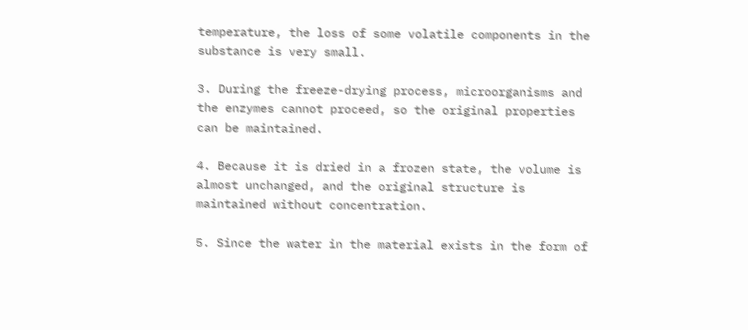temperature, the loss of some volatile components in the substance is very small.

3. During the freeze-drying process, microorganisms and the enzymes cannot proceed, so the original properties can be maintained.

4. Because it is dried in a frozen state, the volume is almost unchanged, and the original structure is maintained without concentration.

5. Since the water in the material exists in the form of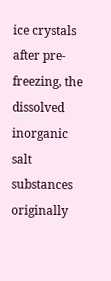ice crystals after pre-freezing, the dissolved inorganic salt substances originally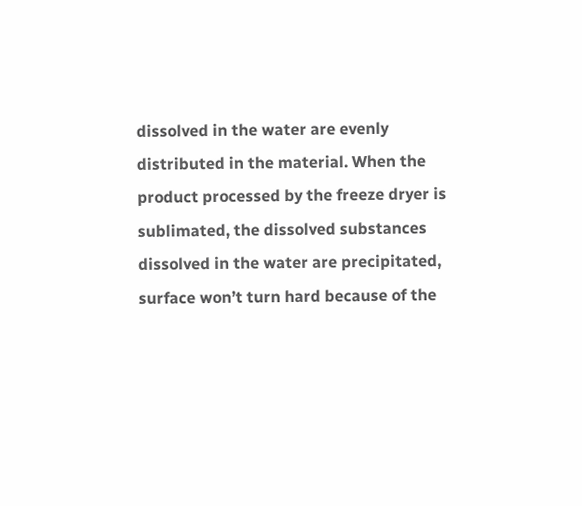dissolved in the water are evenly distributed in the material. When the product processed by the freeze dryer is sublimated, the dissolved substances dissolved in the water are precipitated, surface won’t turn hard because of the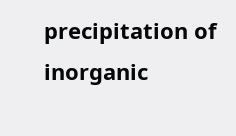precipitation of inorganic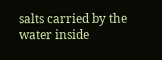salts carried by the water inside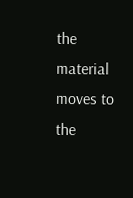the material moves to the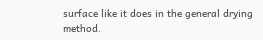surface like it does in the general drying method.